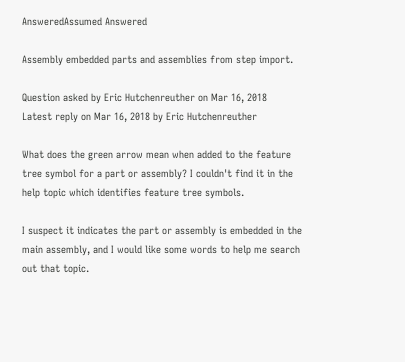AnsweredAssumed Answered

Assembly embedded parts and assemblies from step import.

Question asked by Eric Hutchenreuther on Mar 16, 2018
Latest reply on Mar 16, 2018 by Eric Hutchenreuther

What does the green arrow mean when added to the feature tree symbol for a part or assembly? I couldn't find it in the help topic which identifies feature tree symbols.

I suspect it indicates the part or assembly is embedded in the main assembly, and I would like some words to help me search out that topic.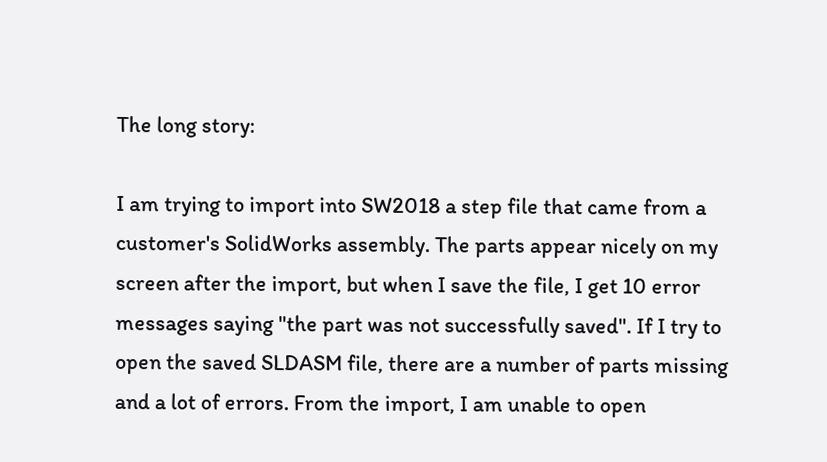The long story:

I am trying to import into SW2018 a step file that came from a customer's SolidWorks assembly. The parts appear nicely on my screen after the import, but when I save the file, I get 10 error messages saying "the part was not successfully saved". If I try to open the saved SLDASM file, there are a number of parts missing and a lot of errors. From the import, I am unable to open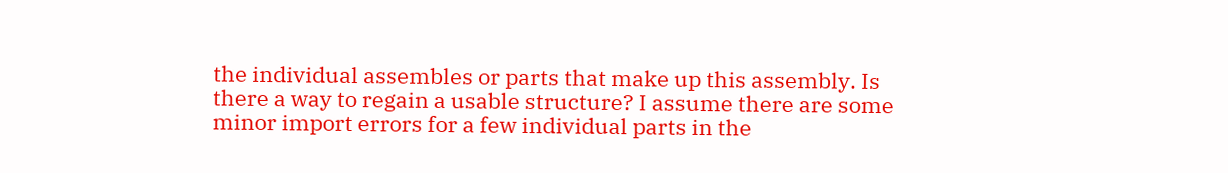the individual assembles or parts that make up this assembly. Is there a way to regain a usable structure? I assume there are some minor import errors for a few individual parts in the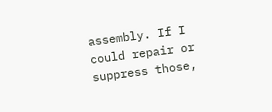assembly. If I could repair or suppress those,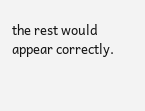the rest would appear correctly.